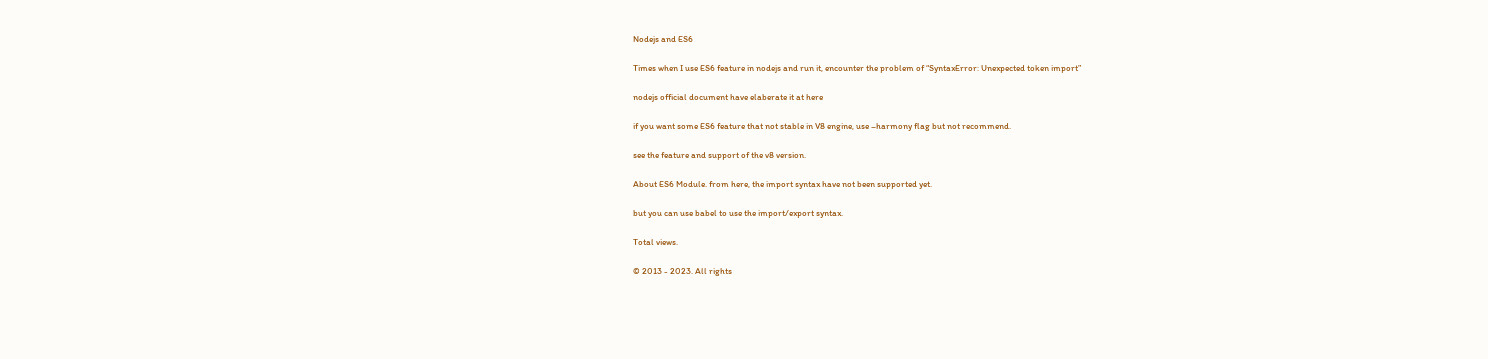Nodejs and ES6

Times when I use ES6 feature in nodejs and run it, encounter the problem of “SyntaxError: Unexpected token import”

nodejs official document have elaberate it at here

if you want some ES6 feature that not stable in V8 engine, use –harmony flag but not recommend.

see the feature and support of the v8 version.

About ES6 Module. from here, the import syntax have not been supported yet.

but you can use babel to use the import/export syntax.

Total views.

© 2013 - 2023. All rights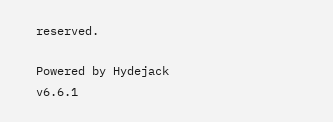reserved.

Powered by Hydejack v6.6.1